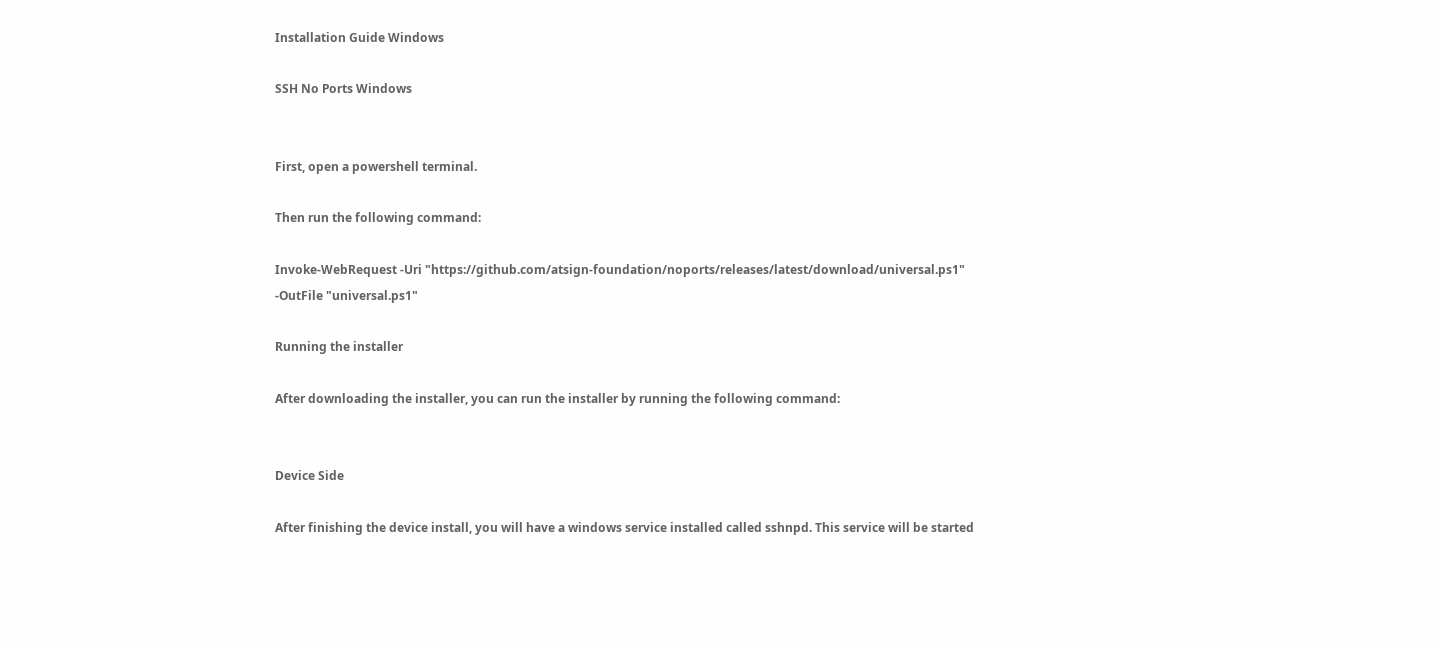Installation Guide Windows

SSH No Ports Windows


First, open a powershell terminal.

Then run the following command:

Invoke-WebRequest -Uri "https://github.com/atsign-foundation/noports/releases/latest/download/universal.ps1" -OutFile "universal.ps1"

Running the installer

After downloading the installer, you can run the installer by running the following command:


Device Side

After finishing the device install, you will have a windows service installed called sshnpd. This service will be started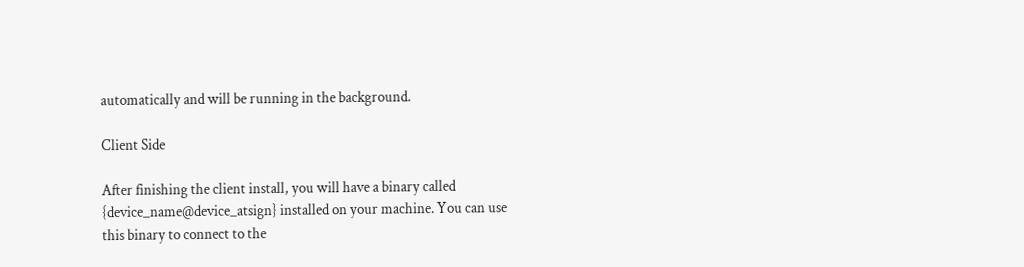automatically and will be running in the background.

Client Side

After finishing the client install, you will have a binary called {device_name@device_atsign} installed on your machine. You can use this binary to connect to the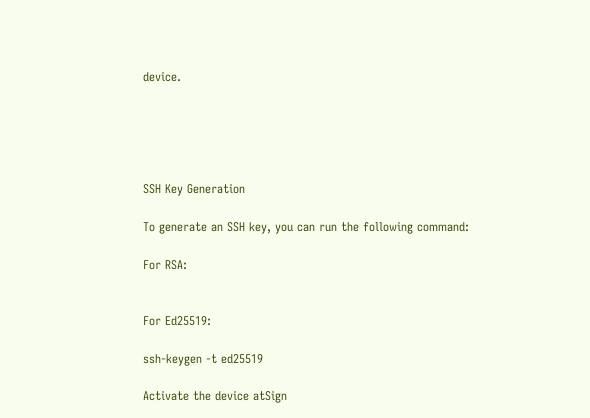device.





SSH Key Generation

To generate an SSH key, you can run the following command:

For RSA:


For Ed25519:

ssh-keygen -t ed25519

Activate the device atSign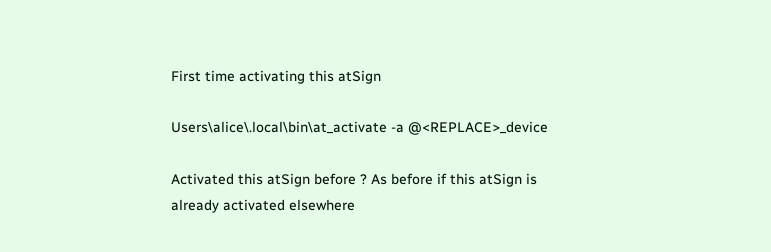First time activating this atSign

Users\alice\.local\bin\at_activate -a @<REPLACE>_device

Activated this atSign before ? As before if this atSign is already activated elsewhere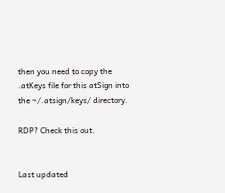then you need to copy the .atKeys file for this atSign into the ~/.atsign/keys/ directory.

RDP? Check this out.


Last updated